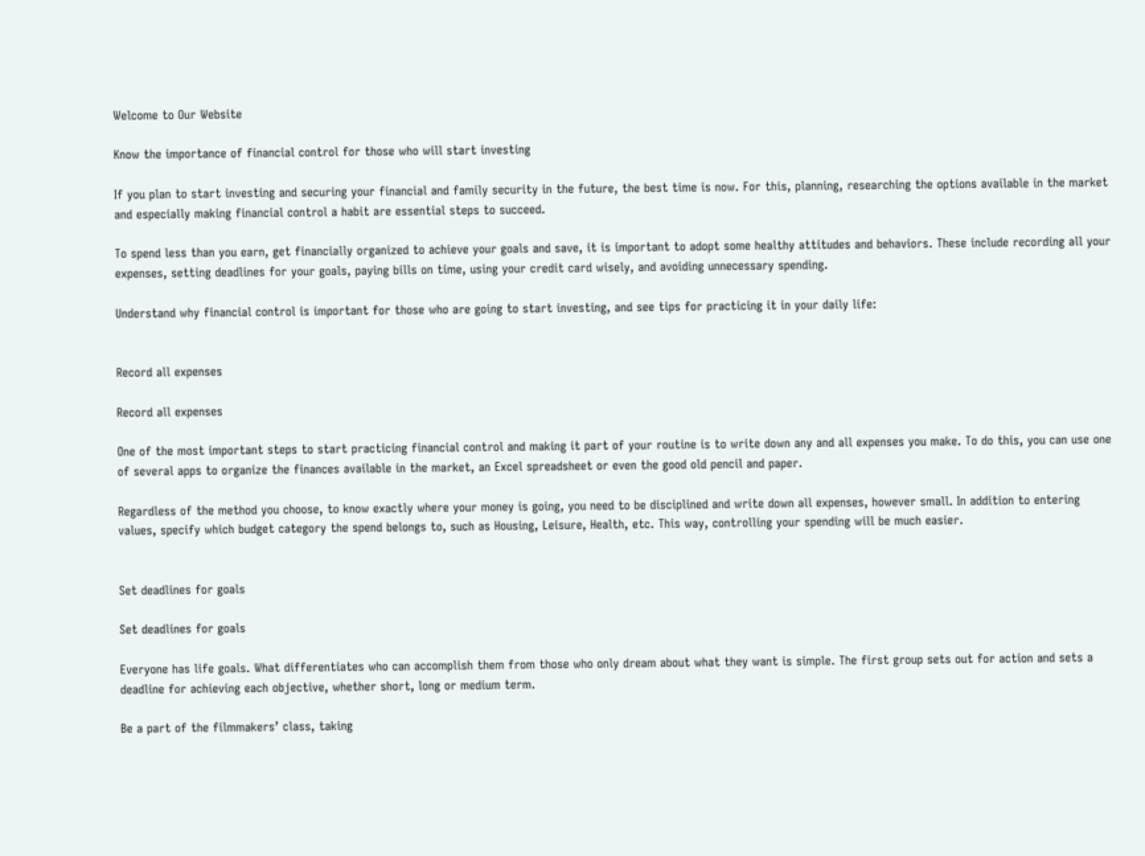Welcome to Our Website

Know the importance of financial control for those who will start investing

If you plan to start investing and securing your financial and family security in the future, the best time is now. For this, planning, researching the options available in the market and especially making financial control a habit are essential steps to succeed.

To spend less than you earn, get financially organized to achieve your goals and save, it is important to adopt some healthy attitudes and behaviors. These include recording all your expenses, setting deadlines for your goals, paying bills on time, using your credit card wisely, and avoiding unnecessary spending.

Understand why financial control is important for those who are going to start investing, and see tips for practicing it in your daily life:


Record all expenses

Record all expenses

One of the most important steps to start practicing financial control and making it part of your routine is to write down any and all expenses you make. To do this, you can use one of several apps to organize the finances available in the market, an Excel spreadsheet or even the good old pencil and paper.

Regardless of the method you choose, to know exactly where your money is going, you need to be disciplined and write down all expenses, however small. In addition to entering values, specify which budget category the spend belongs to, such as Housing, Leisure, Health, etc. This way, controlling your spending will be much easier.


Set deadlines for goals

Set deadlines for goals

Everyone has life goals. What differentiates who can accomplish them from those who only dream about what they want is simple. The first group sets out for action and sets a deadline for achieving each objective, whether short, long or medium term.

Be a part of the filmmakers’ class, taking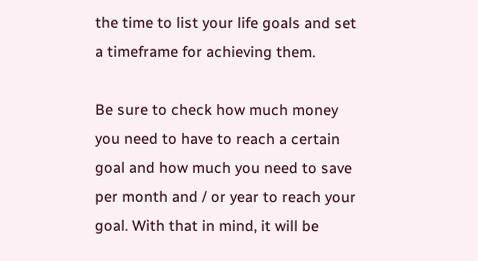the time to list your life goals and set a timeframe for achieving them.

Be sure to check how much money you need to have to reach a certain goal and how much you need to save per month and / or year to reach your goal. With that in mind, it will be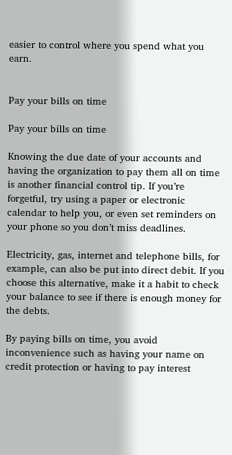easier to control where you spend what you earn.


Pay your bills on time

Pay your bills on time

Knowing the due date of your accounts and having the organization to pay them all on time is another financial control tip. If you’re forgetful, try using a paper or electronic calendar to help you, or even set reminders on your phone so you don’t miss deadlines.

Electricity, gas, internet and telephone bills, for example, can also be put into direct debit. If you choose this alternative, make it a habit to check your balance to see if there is enough money for the debts.

By paying bills on time, you avoid inconvenience such as having your name on credit protection or having to pay interest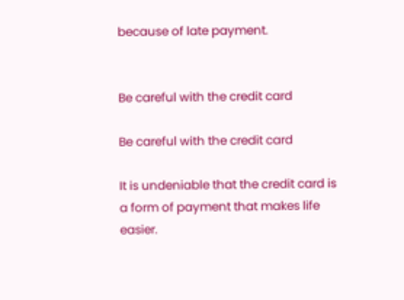because of late payment.


Be careful with the credit card

Be careful with the credit card

It is undeniable that the credit card is a form of payment that makes life easier.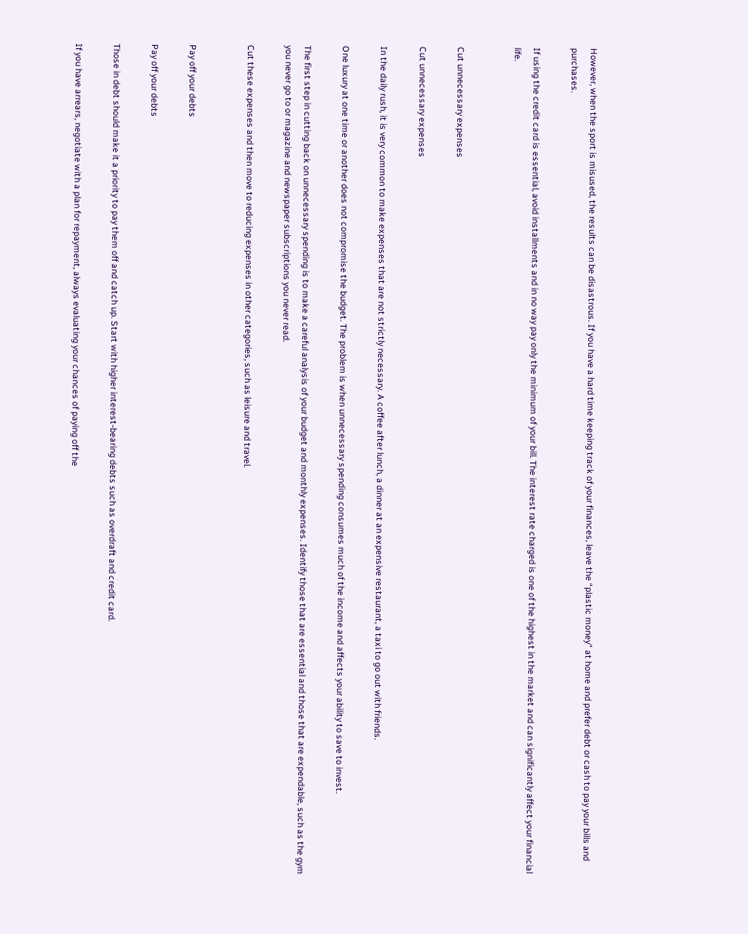However, when the sport is misused, the results can be disastrous. If you have a hard time keeping track of your finances, leave the “plastic money” at home and prefer debt or cash to pay your bills and purchases.

If using the credit card is essential, avoid installments and in no way pay only the minimum of your bill. The interest rate charged is one of the highest in the market and can significantly affect your financial life.


Cut unnecessary expenses

Cut unnecessary expenses

In the daily rush, it is very common to make expenses that are not strictly necessary. A coffee after lunch, a dinner at an expensive restaurant, a taxi to go out with friends.

One luxury at one time or another does not compromise the budget. The problem is when unnecessary spending consumes much of the income and affects your ability to save to invest.

The first step in cutting back on unnecessary spending is to make a careful analysis of your budget and monthly expenses. Identify those that are essential and those that are expendable, such as the gym you never go to or magazine and newspaper subscriptions you never read.

Cut these expenses and then move to reducing expenses in other categories, such as leisure and travel.


Pay off your debts

Pay off your debts

Those in debt should make it a priority to pay them off and catch up. Start with higher interest-bearing debts such as overdraft and credit card.

If you have arrears, negotiate with a plan for repayment, always evaluating your chances of paying off the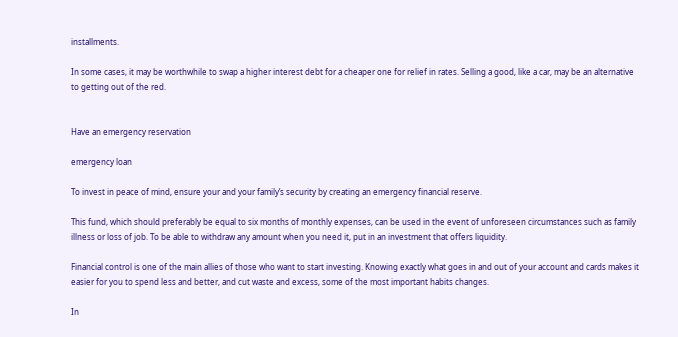installments.

In some cases, it may be worthwhile to swap a higher interest debt for a cheaper one for relief in rates. Selling a good, like a car, may be an alternative to getting out of the red.


Have an emergency reservation

emergency loan

To invest in peace of mind, ensure your and your family’s security by creating an emergency financial reserve.

This fund, which should preferably be equal to six months of monthly expenses, can be used in the event of unforeseen circumstances such as family illness or loss of job. To be able to withdraw any amount when you need it, put in an investment that offers liquidity.

Financial control is one of the main allies of those who want to start investing. Knowing exactly what goes in and out of your account and cards makes it easier for you to spend less and better, and cut waste and excess, some of the most important habits changes.

In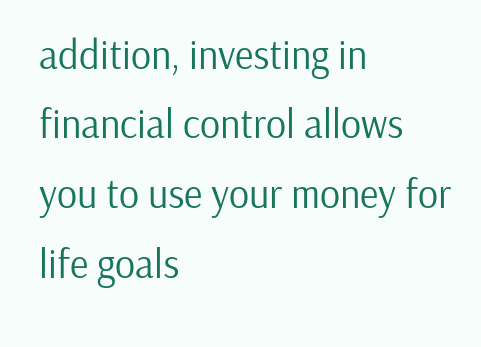addition, investing in financial control allows you to use your money for life goals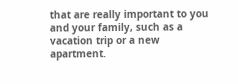that are really important to you and your family, such as a vacation trip or a new apartment.